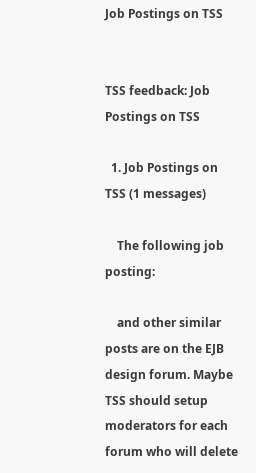Job Postings on TSS


TSS feedback: Job Postings on TSS

  1. Job Postings on TSS (1 messages)

    The following job posting:

    and other similar posts are on the EJB design forum. Maybe TSS should setup moderators for each forum who will delete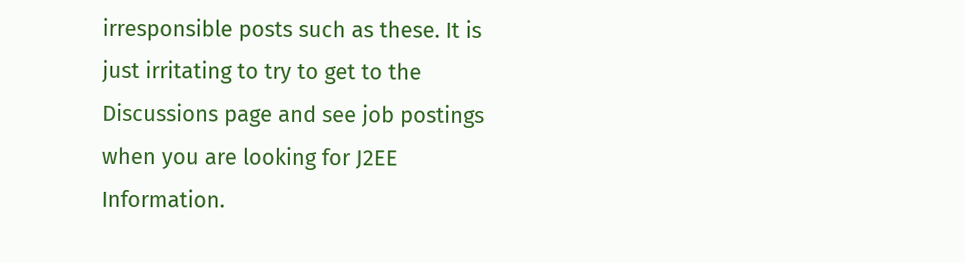irresponsible posts such as these. It is just irritating to try to get to the Discussions page and see job postings when you are looking for J2EE Information.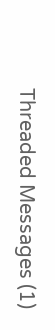Threaded Messages (1)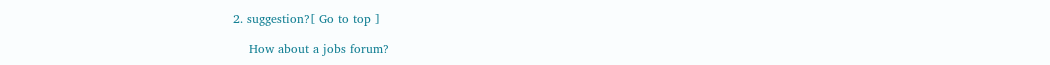2. suggestion?[ Go to top ]

    How about a jobs forum?